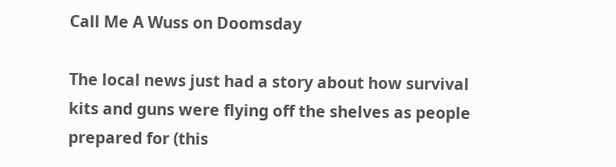Call Me A Wuss on Doomsday

The local news just had a story about how survival kits and guns were flying off the shelves as people prepared for (this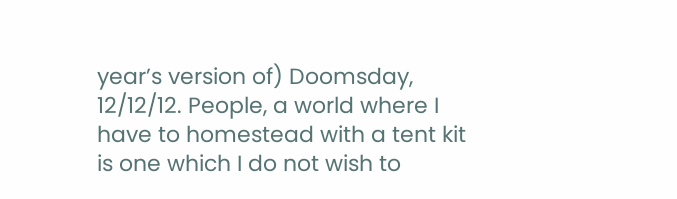year’s version of) Doomsday, 12/12/12. People, a world where I have to homestead with a tent kit is one which I do not wish to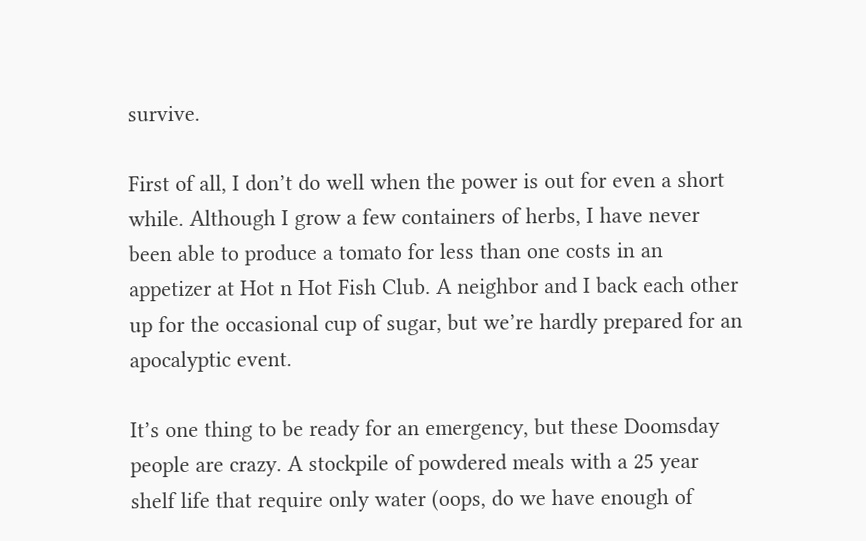survive.

First of all, I don’t do well when the power is out for even a short while. Although I grow a few containers of herbs, I have never been able to produce a tomato for less than one costs in an appetizer at Hot n Hot Fish Club. A neighbor and I back each other up for the occasional cup of sugar, but we’re hardly prepared for an apocalyptic event.

It’s one thing to be ready for an emergency, but these Doomsday people are crazy. A stockpile of powdered meals with a 25 year shelf life that require only water (oops, do we have enough of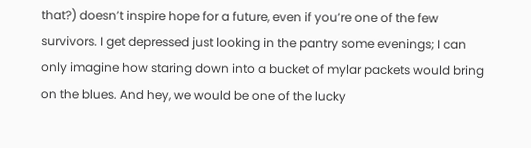that?) doesn’t inspire hope for a future, even if you’re one of the few survivors. I get depressed just looking in the pantry some evenings; I can only imagine how staring down into a bucket of mylar packets would bring on the blues. And hey, we would be one of the lucky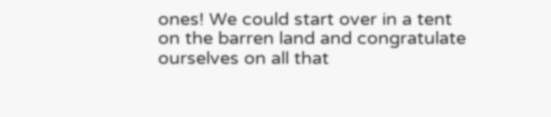ones! We could start over in a tent on the barren land and congratulate ourselves on all that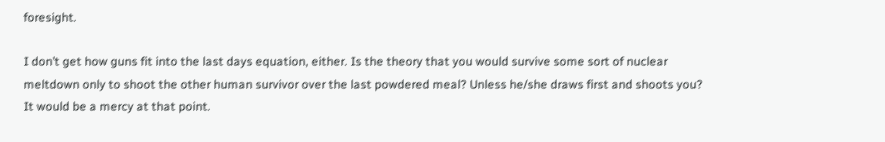foresight.

I don’t get how guns fit into the last days equation, either. Is the theory that you would survive some sort of nuclear meltdown only to shoot the other human survivor over the last powdered meal? Unless he/she draws first and shoots you? It would be a mercy at that point.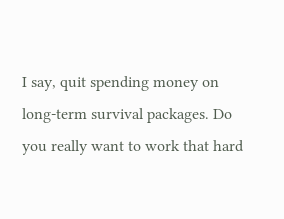I say, quit spending money on long-term survival packages. Do you really want to work that hard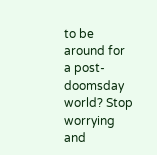to be around for a post-doomsday world? Stop worrying and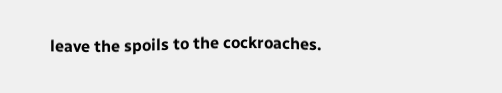leave the spoils to the cockroaches.